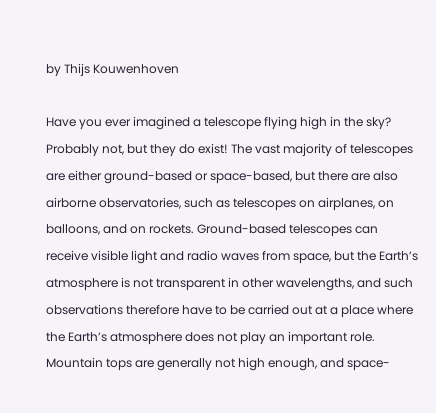by Thijs Kouwenhoven

Have you ever imagined a telescope flying high in the sky? Probably not, but they do exist! The vast majority of telescopes are either ground-based or space-based, but there are also airborne observatories, such as telescopes on airplanes, on balloons, and on rockets. Ground-based telescopes can receive visible light and radio waves from space, but the Earth’s atmosphere is not transparent in other wavelengths, and such observations therefore have to be carried out at a place where the Earth’s atmosphere does not play an important role. Mountain tops are generally not high enough, and space-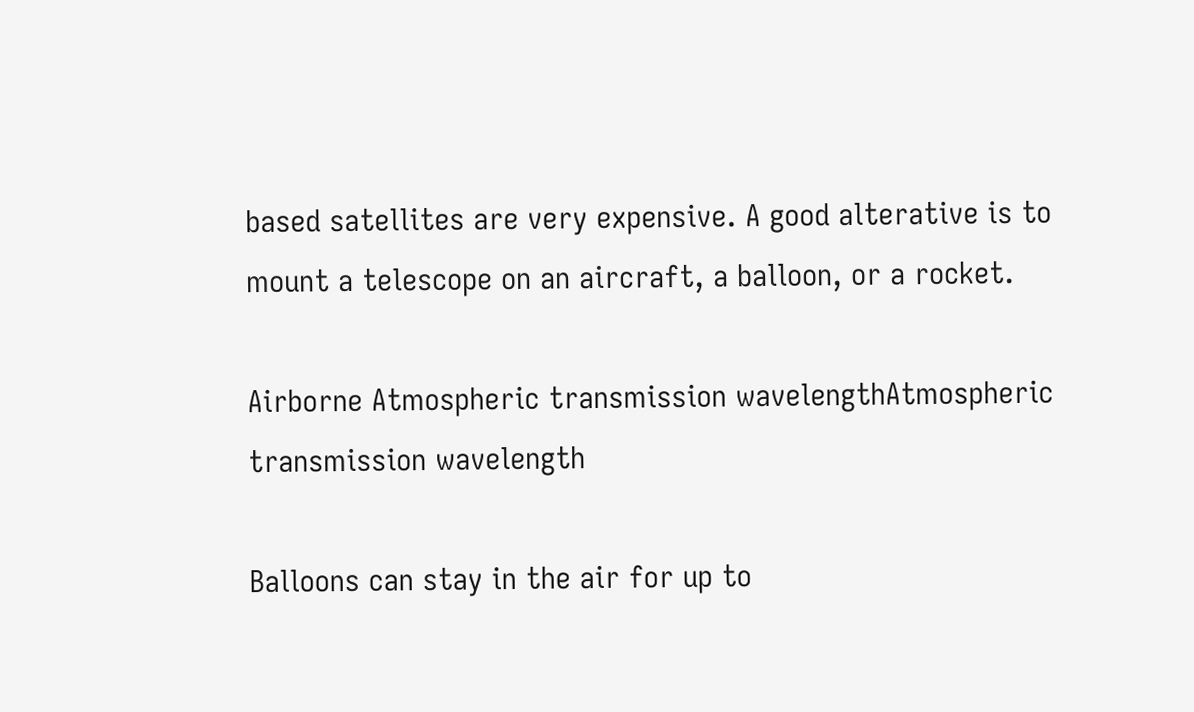based satellites are very expensive. A good alterative is to mount a telescope on an aircraft, a balloon, or a rocket.

Airborne Atmospheric transmission wavelengthAtmospheric transmission wavelength

Balloons can stay in the air for up to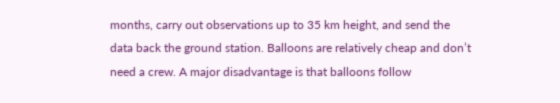months, carry out observations up to 35 km height, and send the data back the ground station. Balloons are relatively cheap and don’t need a crew. A major disadvantage is that balloons follow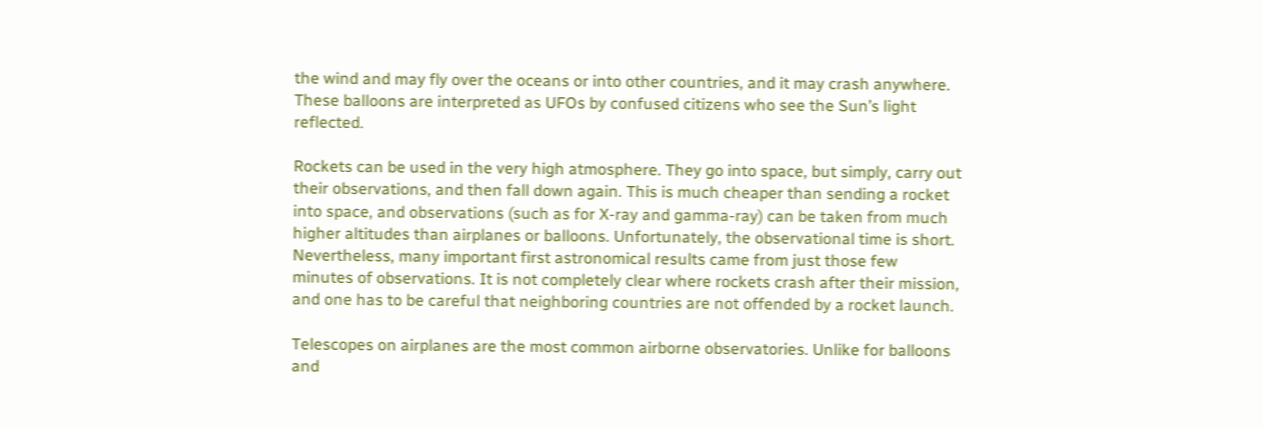the wind and may fly over the oceans or into other countries, and it may crash anywhere. These balloons are interpreted as UFOs by confused citizens who see the Sun’s light reflected.

Rockets can be used in the very high atmosphere. They go into space, but simply, carry out their observations, and then fall down again. This is much cheaper than sending a rocket into space, and observations (such as for X-ray and gamma-ray) can be taken from much higher altitudes than airplanes or balloons. Unfortunately, the observational time is short. Nevertheless, many important first astronomical results came from just those few minutes of observations. It is not completely clear where rockets crash after their mission, and one has to be careful that neighboring countries are not offended by a rocket launch.

Telescopes on airplanes are the most common airborne observatories. Unlike for balloons and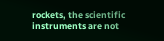rockets, the scientific instruments are not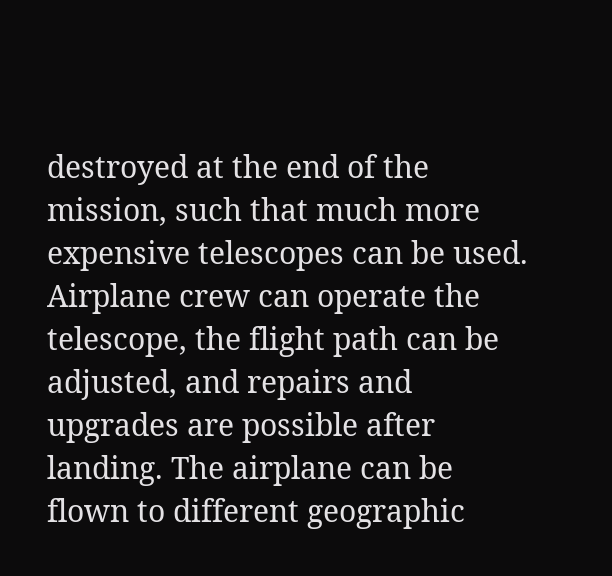destroyed at the end of the mission, such that much more expensive telescopes can be used. Airplane crew can operate the telescope, the flight path can be adjusted, and repairs and upgrades are possible after landing. The airplane can be flown to different geographic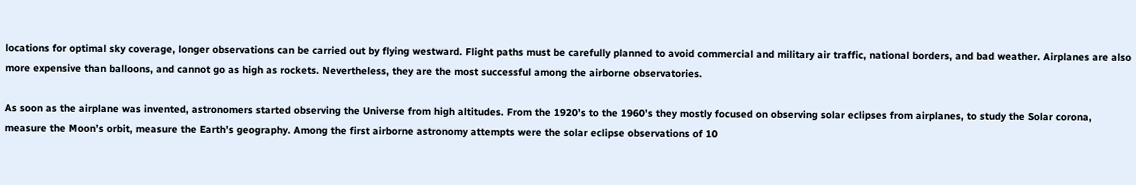locations for optimal sky coverage, longer observations can be carried out by flying westward. Flight paths must be carefully planned to avoid commercial and military air traffic, national borders, and bad weather. Airplanes are also more expensive than balloons, and cannot go as high as rockets. Nevertheless, they are the most successful among the airborne observatories.

As soon as the airplane was invented, astronomers started observing the Universe from high altitudes. From the 1920’s to the 1960’s they mostly focused on observing solar eclipses from airplanes, to study the Solar corona, measure the Moon’s orbit, measure the Earth’s geography. Among the first airborne astronomy attempts were the solar eclipse observations of 10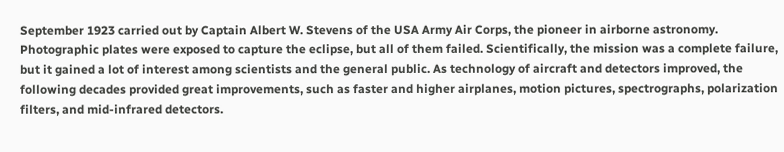September 1923 carried out by Captain Albert W. Stevens of the USA Army Air Corps, the pioneer in airborne astronomy. Photographic plates were exposed to capture the eclipse, but all of them failed. Scientifically, the mission was a complete failure, but it gained a lot of interest among scientists and the general public. As technology of aircraft and detectors improved, the following decades provided great improvements, such as faster and higher airplanes, motion pictures, spectrographs, polarization filters, and mid-infrared detectors.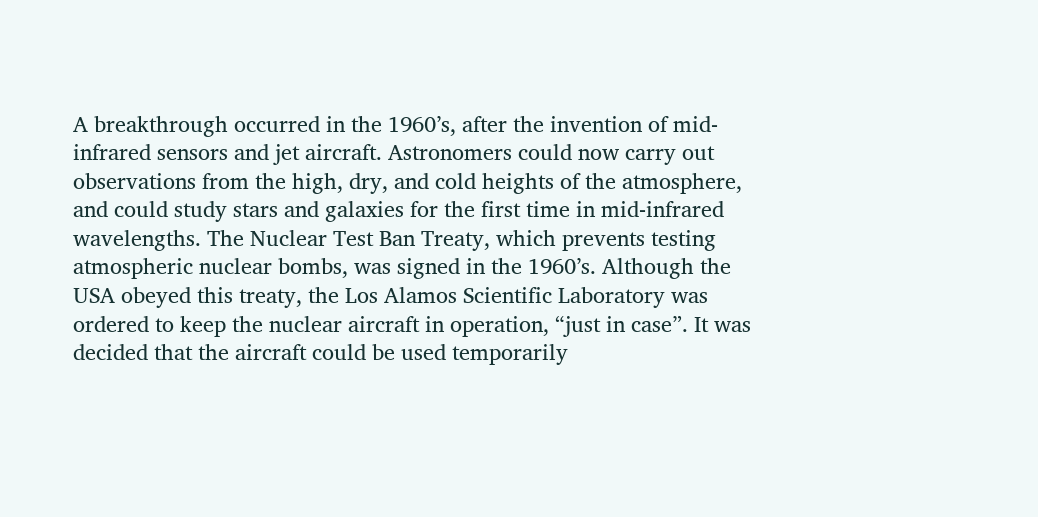A breakthrough occurred in the 1960’s, after the invention of mid-infrared sensors and jet aircraft. Astronomers could now carry out observations from the high, dry, and cold heights of the atmosphere, and could study stars and galaxies for the first time in mid-infrared wavelengths. The Nuclear Test Ban Treaty, which prevents testing atmospheric nuclear bombs, was signed in the 1960’s. Although the USA obeyed this treaty, the Los Alamos Scientific Laboratory was ordered to keep the nuclear aircraft in operation, “just in case”. It was decided that the aircraft could be used temporarily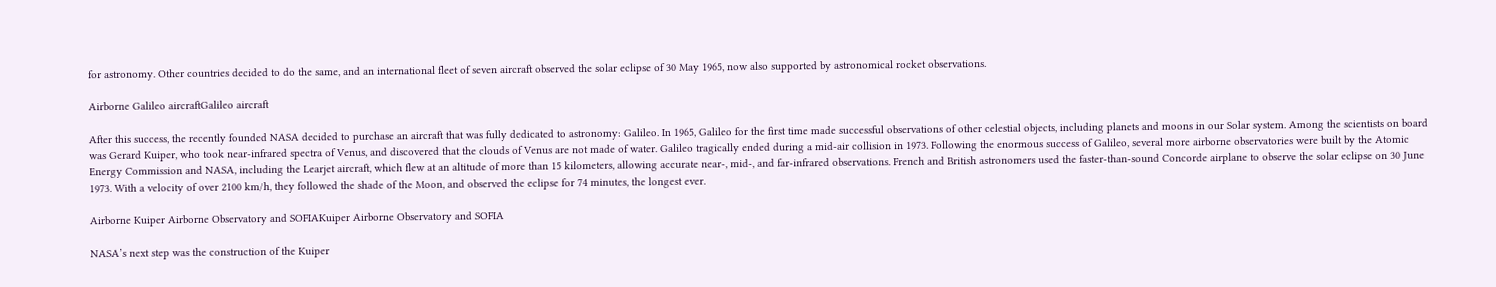for astronomy. Other countries decided to do the same, and an international fleet of seven aircraft observed the solar eclipse of 30 May 1965, now also supported by astronomical rocket observations.

Airborne Galileo aircraftGalileo aircraft

After this success, the recently founded NASA decided to purchase an aircraft that was fully dedicated to astronomy: Galileo. In 1965, Galileo for the first time made successful observations of other celestial objects, including planets and moons in our Solar system. Among the scientists on board was Gerard Kuiper, who took near-infrared spectra of Venus, and discovered that the clouds of Venus are not made of water. Galileo tragically ended during a mid-air collision in 1973. Following the enormous success of Galileo, several more airborne observatories were built by the Atomic Energy Commission and NASA, including the Learjet aircraft, which flew at an altitude of more than 15 kilometers, allowing accurate near-, mid-, and far-infrared observations. French and British astronomers used the faster-than-sound Concorde airplane to observe the solar eclipse on 30 June 1973. With a velocity of over 2100 km/h, they followed the shade of the Moon, and observed the eclipse for 74 minutes, the longest ever.

Airborne Kuiper Airborne Observatory and SOFIAKuiper Airborne Observatory and SOFIA

NASA’s next step was the construction of the Kuiper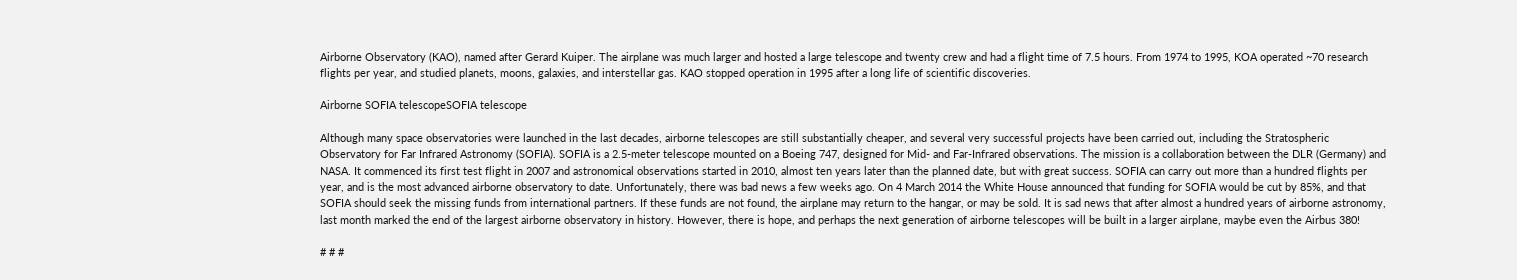Airborne Observatory (KAO), named after Gerard Kuiper. The airplane was much larger and hosted a large telescope and twenty crew and had a flight time of 7.5 hours. From 1974 to 1995, KOA operated ~70 research flights per year, and studied planets, moons, galaxies, and interstellar gas. KAO stopped operation in 1995 after a long life of scientific discoveries.

Airborne SOFIA telescopeSOFIA telescope

Although many space observatories were launched in the last decades, airborne telescopes are still substantially cheaper, and several very successful projects have been carried out, including the Stratospheric Observatory for Far Infrared Astronomy (SOFIA). SOFIA is a 2.5-meter telescope mounted on a Boeing 747, designed for Mid- and Far-Infrared observations. The mission is a collaboration between the DLR (Germany) and NASA. It commenced its first test flight in 2007 and astronomical observations started in 2010, almost ten years later than the planned date, but with great success. SOFIA can carry out more than a hundred flights per year, and is the most advanced airborne observatory to date. Unfortunately, there was bad news a few weeks ago. On 4 March 2014 the White House announced that funding for SOFIA would be cut by 85%, and that SOFIA should seek the missing funds from international partners. If these funds are not found, the airplane may return to the hangar, or may be sold. It is sad news that after almost a hundred years of airborne astronomy, last month marked the end of the largest airborne observatory in history. However, there is hope, and perhaps the next generation of airborne telescopes will be built in a larger airplane, maybe even the Airbus 380!

# # #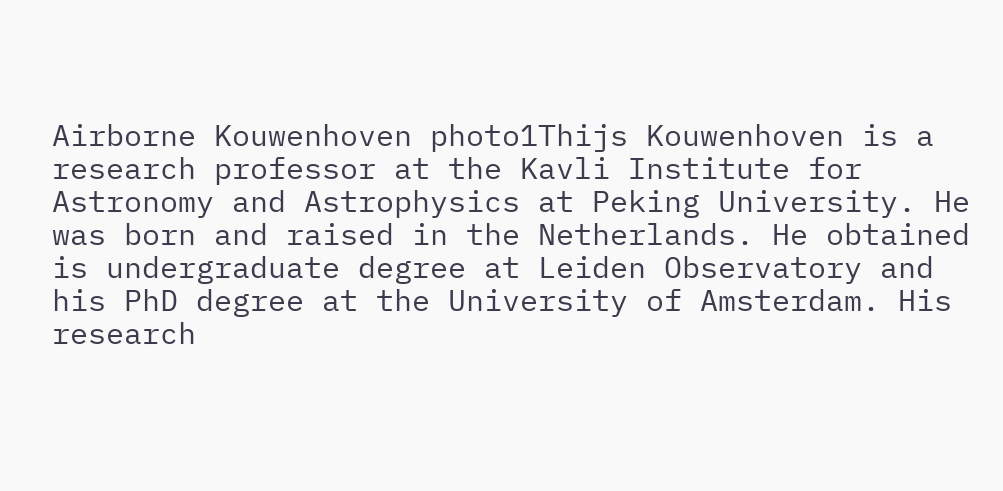Airborne Kouwenhoven photo1Thijs Kouwenhoven is a research professor at the Kavli Institute for Astronomy and Astrophysics at Peking University. He was born and raised in the Netherlands. He obtained is undergraduate degree at Leiden Observatory and his PhD degree at the University of Amsterdam. His research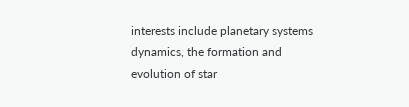interests include planetary systems dynamics, the formation and evolution of star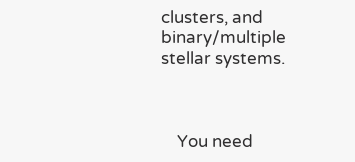clusters, and binary/multiple stellar systems.



    You need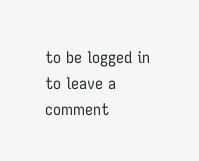to be logged in to leave a comment